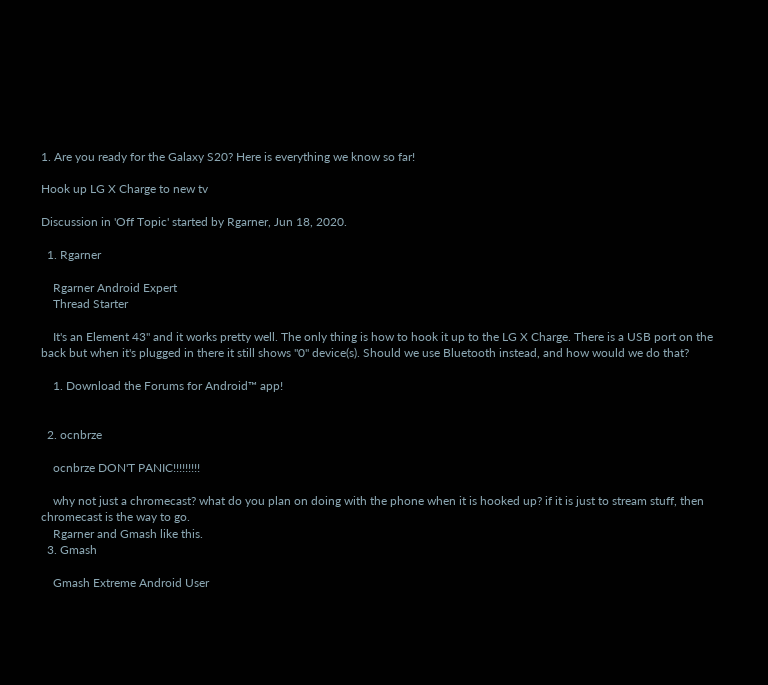1. Are you ready for the Galaxy S20? Here is everything we know so far!

Hook up LG X Charge to new tv

Discussion in 'Off Topic' started by Rgarner, Jun 18, 2020.

  1. Rgarner

    Rgarner Android Expert
    Thread Starter

    It's an Element 43" and it works pretty well. The only thing is how to hook it up to the LG X Charge. There is a USB port on the back but when it's plugged in there it still shows "0" device(s). Should we use Bluetooth instead, and how would we do that?

    1. Download the Forums for Android™ app!


  2. ocnbrze

    ocnbrze DON'T PANIC!!!!!!!!!

    why not just a chromecast? what do you plan on doing with the phone when it is hooked up? if it is just to stream stuff, then chromecast is the way to go.
    Rgarner and Gmash like this.
  3. Gmash

    Gmash Extreme Android User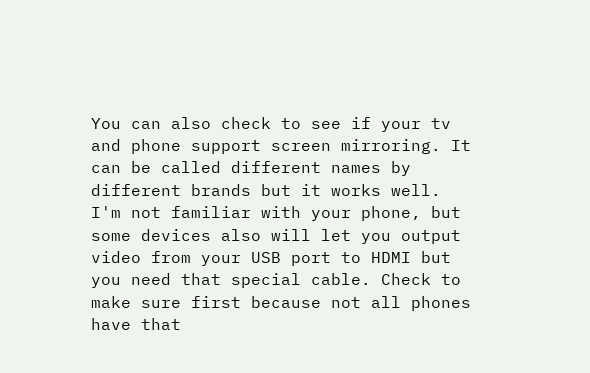You can also check to see if your tv and phone support screen mirroring. It can be called different names by different brands but it works well. I'm not familiar with your phone, but some devices also will let you output video from your USB port to HDMI but you need that special cable. Check to make sure first because not all phones have that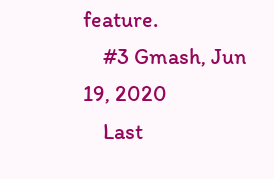feature.
    #3 Gmash, Jun 19, 2020
    Last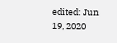edited: Jun 19, 2020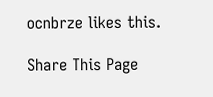ocnbrze likes this.

Share This Page